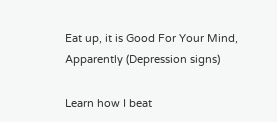Eat up, it is Good For Your Mind, Apparently (Depression signs)

Learn how I beat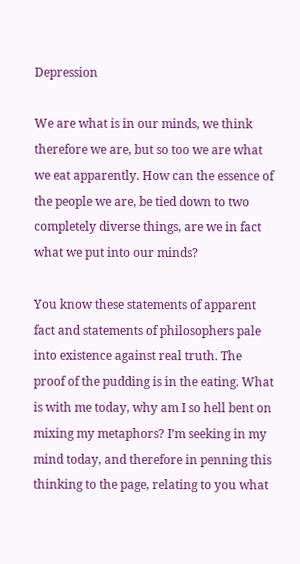Depression

We are what is in our minds, we think therefore we are, but so too we are what we eat apparently. How can the essence of the people we are, be tied down to two completely diverse things, are we in fact what we put into our minds?

You know these statements of apparent fact and statements of philosophers pale into existence against real truth. The proof of the pudding is in the eating. What is with me today, why am I so hell bent on mixing my metaphors? I’m seeking in my mind today, and therefore in penning this thinking to the page, relating to you what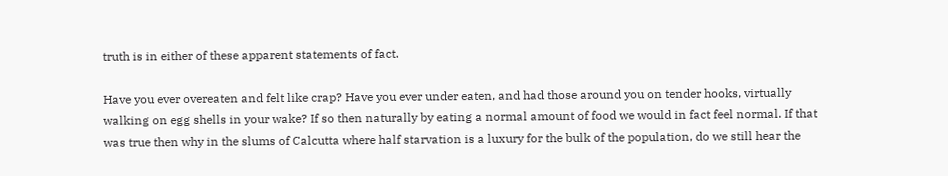truth is in either of these apparent statements of fact.

Have you ever overeaten and felt like crap? Have you ever under eaten, and had those around you on tender hooks, virtually walking on egg shells in your wake? If so then naturally by eating a normal amount of food we would in fact feel normal. If that was true then why in the slums of Calcutta where half starvation is a luxury for the bulk of the population, do we still hear the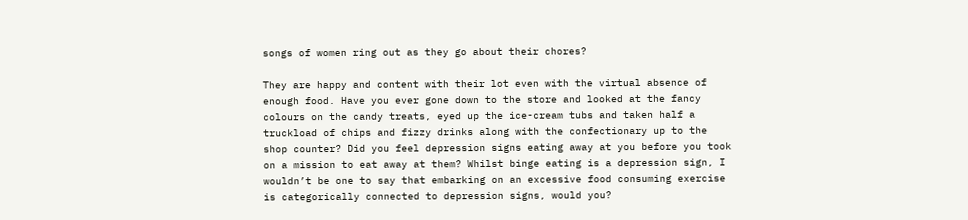songs of women ring out as they go about their chores?

They are happy and content with their lot even with the virtual absence of enough food. Have you ever gone down to the store and looked at the fancy colours on the candy treats, eyed up the ice-cream tubs and taken half a truckload of chips and fizzy drinks along with the confectionary up to the shop counter? Did you feel depression signs eating away at you before you took on a mission to eat away at them? Whilst binge eating is a depression sign, I wouldn’t be one to say that embarking on an excessive food consuming exercise is categorically connected to depression signs, would you?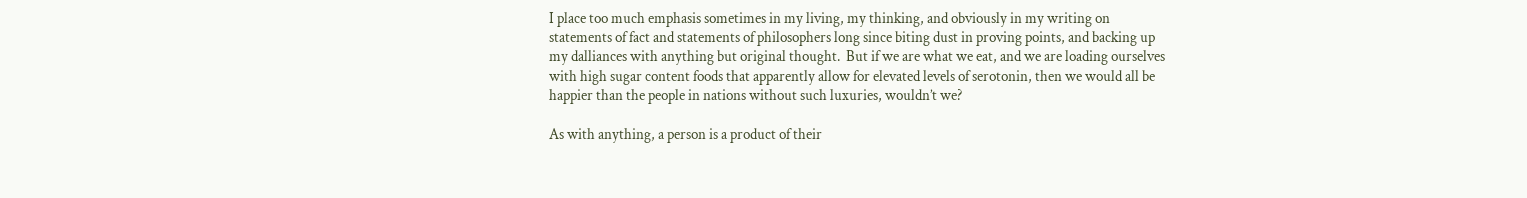I place too much emphasis sometimes in my living, my thinking, and obviously in my writing on statements of fact and statements of philosophers long since biting dust in proving points, and backing up my dalliances with anything but original thought.  But if we are what we eat, and we are loading ourselves with high sugar content foods that apparently allow for elevated levels of serotonin, then we would all be happier than the people in nations without such luxuries, wouldn’t we?

As with anything, a person is a product of their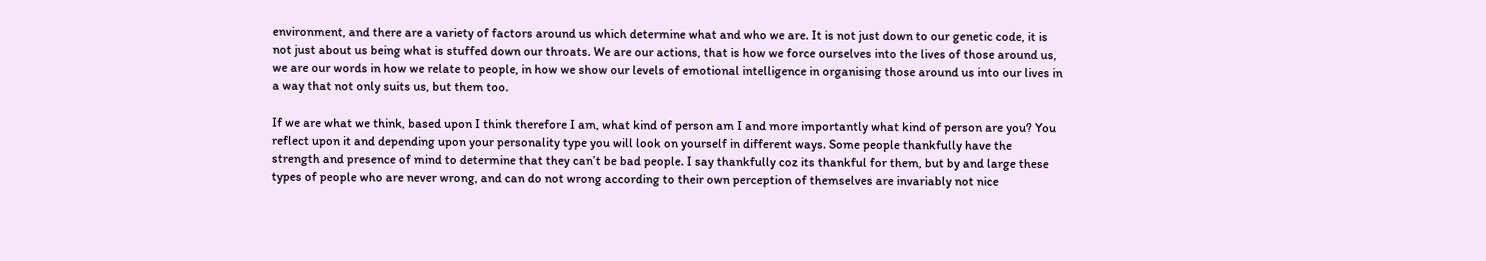environment, and there are a variety of factors around us which determine what and who we are. It is not just down to our genetic code, it is not just about us being what is stuffed down our throats. We are our actions, that is how we force ourselves into the lives of those around us, we are our words in how we relate to people, in how we show our levels of emotional intelligence in organising those around us into our lives in a way that not only suits us, but them too.

If we are what we think, based upon I think therefore I am, what kind of person am I and more importantly what kind of person are you? You reflect upon it and depending upon your personality type you will look on yourself in different ways. Some people thankfully have the strength and presence of mind to determine that they can’t be bad people. I say thankfully coz its thankful for them, but by and large these types of people who are never wrong, and can do not wrong according to their own perception of themselves are invariably not nice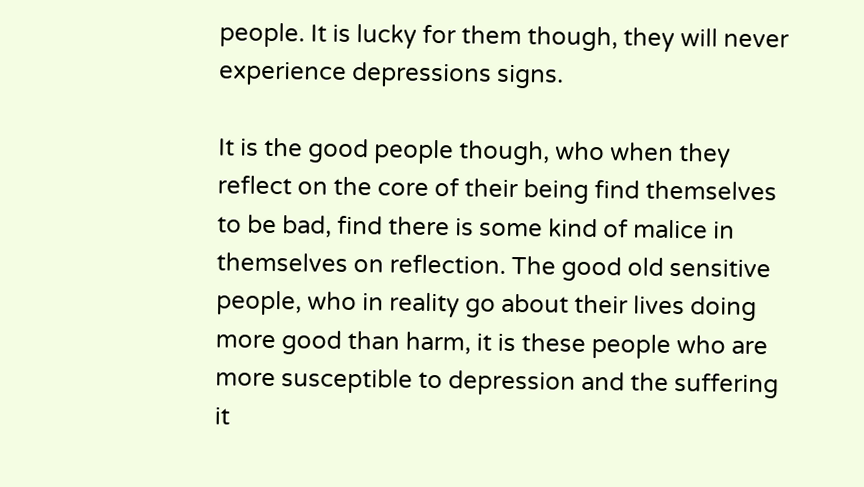people. It is lucky for them though, they will never experience depressions signs.

It is the good people though, who when they reflect on the core of their being find themselves to be bad, find there is some kind of malice in themselves on reflection. The good old sensitive people, who in reality go about their lives doing more good than harm, it is these people who are more susceptible to depression and the suffering it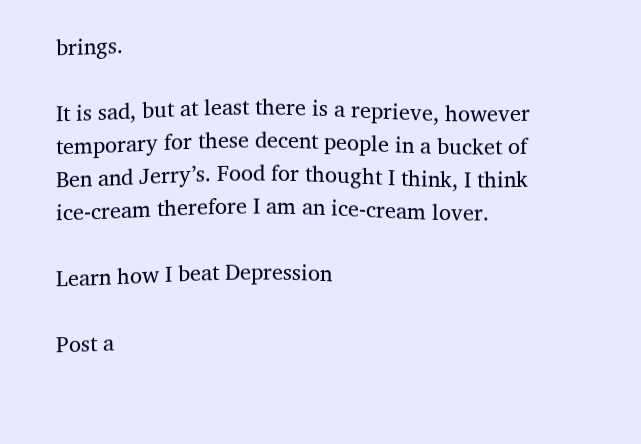brings.

It is sad, but at least there is a reprieve, however temporary for these decent people in a bucket of Ben and Jerry’s. Food for thought I think, I think ice-cream therefore I am an ice-cream lover.

Learn how I beat Depression

Post a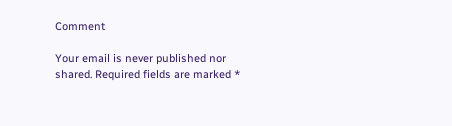Comment

Your email is never published nor shared. Required fields are marked *